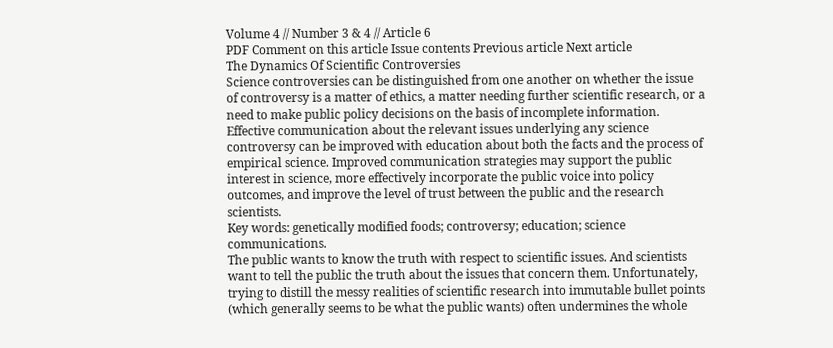Volume 4 // Number 3 & 4 // Article 6
PDF Comment on this article Issue contents Previous article Next article
The Dynamics Of Scientific Controversies
Science controversies can be distinguished from one another on whether the issue of controversy is a matter of ethics, a matter needing further scientific research, or a need to make public policy decisions on the basis of incomplete information. Effective communication about the relevant issues underlying any science controversy can be improved with education about both the facts and the process of empirical science. Improved communication strategies may support the public interest in science, more effectively incorporate the public voice into policy outcomes, and improve the level of trust between the public and the research scientists.
Key words: genetically modified foods; controversy; education; science communications.
The public wants to know the truth with respect to scientific issues. And scientists want to tell the public the truth about the issues that concern them. Unfortunately, trying to distill the messy realities of scientific research into immutable bullet points (which generally seems to be what the public wants) often undermines the whole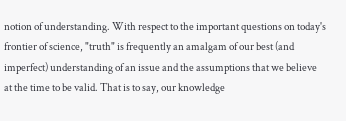notion of understanding. With respect to the important questions on today's frontier of science, "truth" is frequently an amalgam of our best (and imperfect) understanding of an issue and the assumptions that we believe at the time to be valid. That is to say, our knowledge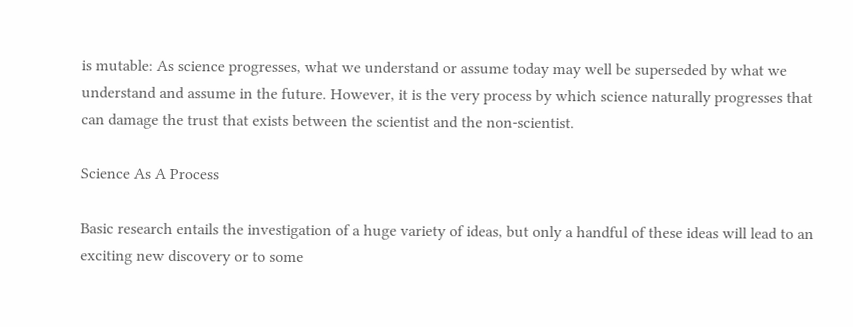is mutable: As science progresses, what we understand or assume today may well be superseded by what we understand and assume in the future. However, it is the very process by which science naturally progresses that can damage the trust that exists between the scientist and the non-scientist.

Science As A Process

Basic research entails the investigation of a huge variety of ideas, but only a handful of these ideas will lead to an exciting new discovery or to some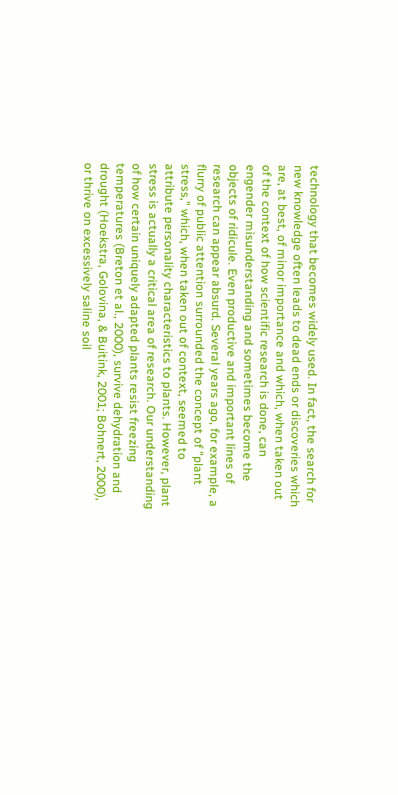technology that becomes widely used. In fact, the search for new knowledge often leads to dead ends or discoveries which are, at best, of minor importance and which, when taken out of the context of how scientific research is done, can engender misunderstanding and sometimes become the objects of ridicule. Even productive and important lines of research can appear absurd. Several years ago, for example, a flurry of public attention surrounded the concept of "plant stress," which, when taken out of context, seemed to attribute personality characteristics to plants. However, plant stress is actually a critical area of research. Our understanding of how certain uniquely adapted plants resist freezing temperatures (Breton et al., 2000), survive dehydration and drought (Hoekstra, Golovina, & Buitink, 2001; Bohnert, 2000), or thrive on excessively saline soil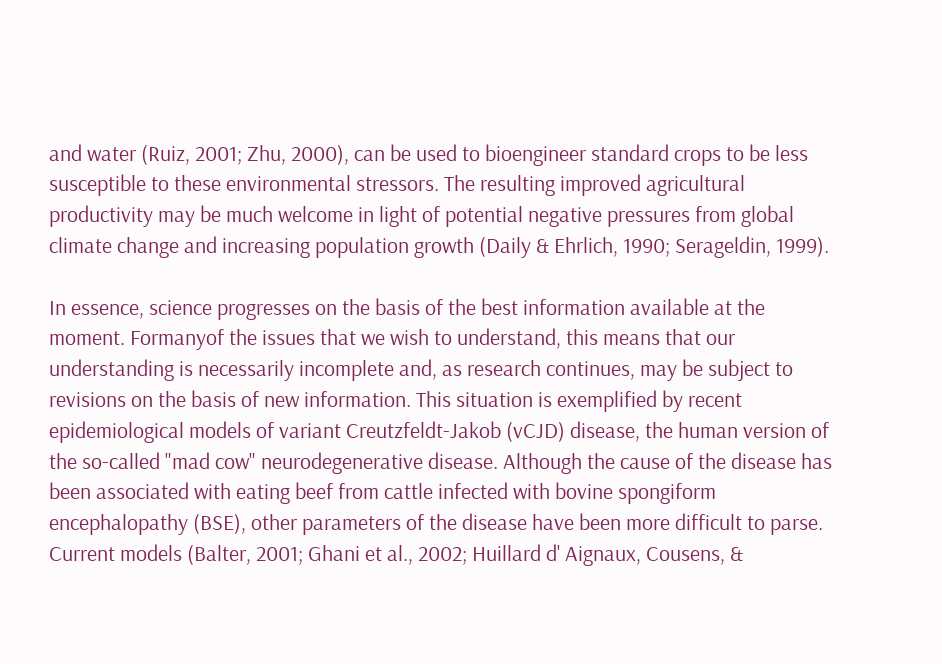and water (Ruiz, 2001; Zhu, 2000), can be used to bioengineer standard crops to be less susceptible to these environmental stressors. The resulting improved agricultural productivity may be much welcome in light of potential negative pressures from global climate change and increasing population growth (Daily & Ehrlich, 1990; Serageldin, 1999).

In essence, science progresses on the basis of the best information available at the moment. Formanyof the issues that we wish to understand, this means that our understanding is necessarily incomplete and, as research continues, may be subject to revisions on the basis of new information. This situation is exemplified by recent epidemiological models of variant Creutzfeldt-Jakob (vCJD) disease, the human version of the so-called "mad cow" neurodegenerative disease. Although the cause of the disease has been associated with eating beef from cattle infected with bovine spongiform encephalopathy (BSE), other parameters of the disease have been more difficult to parse. Current models (Balter, 2001; Ghani et al., 2002; Huillard d' Aignaux, Cousens, &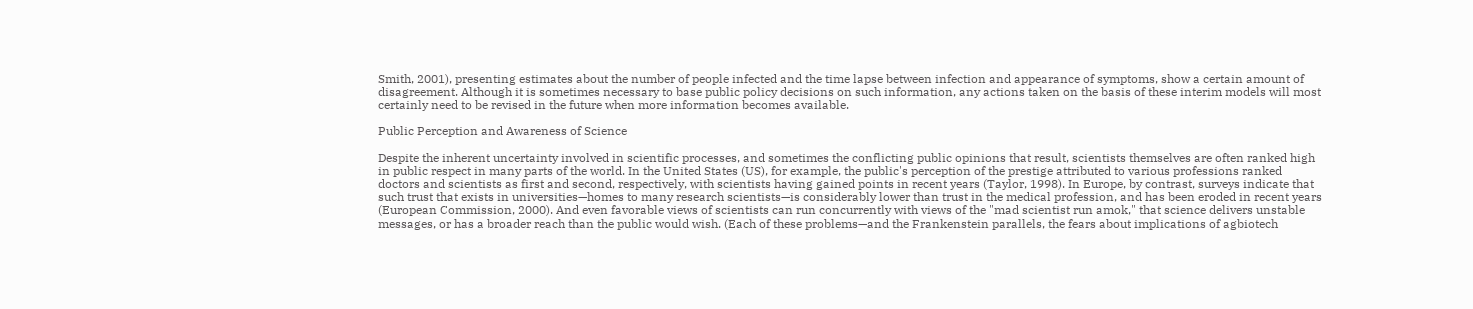Smith, 2001), presenting estimates about the number of people infected and the time lapse between infection and appearance of symptoms, show a certain amount of disagreement. Although it is sometimes necessary to base public policy decisions on such information, any actions taken on the basis of these interim models will most certainly need to be revised in the future when more information becomes available.

Public Perception and Awareness of Science

Despite the inherent uncertainty involved in scientific processes, and sometimes the conflicting public opinions that result, scientists themselves are often ranked high in public respect in many parts of the world. In the United States (US), for example, the public's perception of the prestige attributed to various professions ranked doctors and scientists as first and second, respectively, with scientists having gained points in recent years (Taylor, 1998). In Europe, by contrast, surveys indicate that such trust that exists in universities—homes to many research scientists—is considerably lower than trust in the medical profession, and has been eroded in recent years (European Commission, 2000). And even favorable views of scientists can run concurrently with views of the "mad scientist run amok," that science delivers unstable messages, or has a broader reach than the public would wish. (Each of these problems—and the Frankenstein parallels, the fears about implications of agbiotech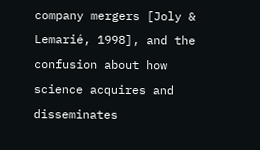company mergers [Joly & Lemarié, 1998], and the confusion about how science acquires and disseminates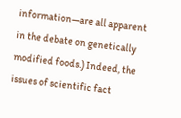information—are all apparent in the debate on genetically modified foods.) Indeed, the issues of scientific fact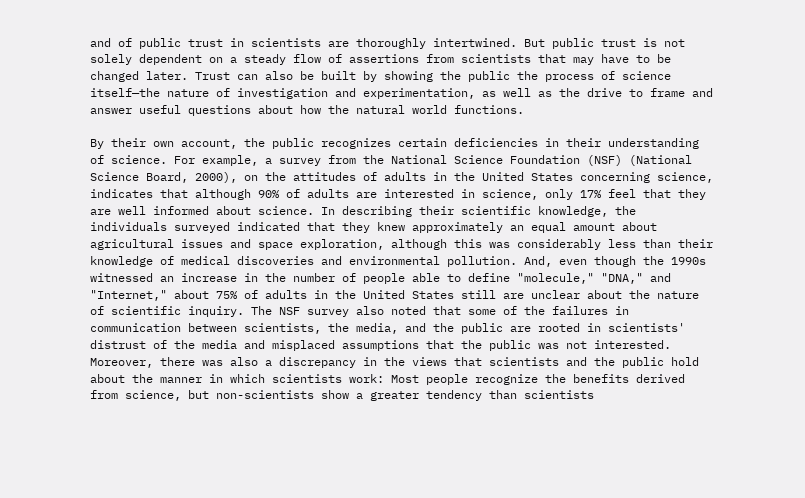and of public trust in scientists are thoroughly intertwined. But public trust is not solely dependent on a steady flow of assertions from scientists that may have to be changed later. Trust can also be built by showing the public the process of science itself—the nature of investigation and experimentation, as well as the drive to frame and answer useful questions about how the natural world functions.

By their own account, the public recognizes certain deficiencies in their understanding of science. For example, a survey from the National Science Foundation (NSF) (National Science Board, 2000), on the attitudes of adults in the United States concerning science, indicates that although 90% of adults are interested in science, only 17% feel that they are well informed about science. In describing their scientific knowledge, the individuals surveyed indicated that they knew approximately an equal amount about agricultural issues and space exploration, although this was considerably less than their knowledge of medical discoveries and environmental pollution. And, even though the 1990s witnessed an increase in the number of people able to define "molecule," "DNA," and "Internet," about 75% of adults in the United States still are unclear about the nature of scientific inquiry. The NSF survey also noted that some of the failures in communication between scientists, the media, and the public are rooted in scientists' distrust of the media and misplaced assumptions that the public was not interested. Moreover, there was also a discrepancy in the views that scientists and the public hold about the manner in which scientists work: Most people recognize the benefits derived from science, but non-scientists show a greater tendency than scientists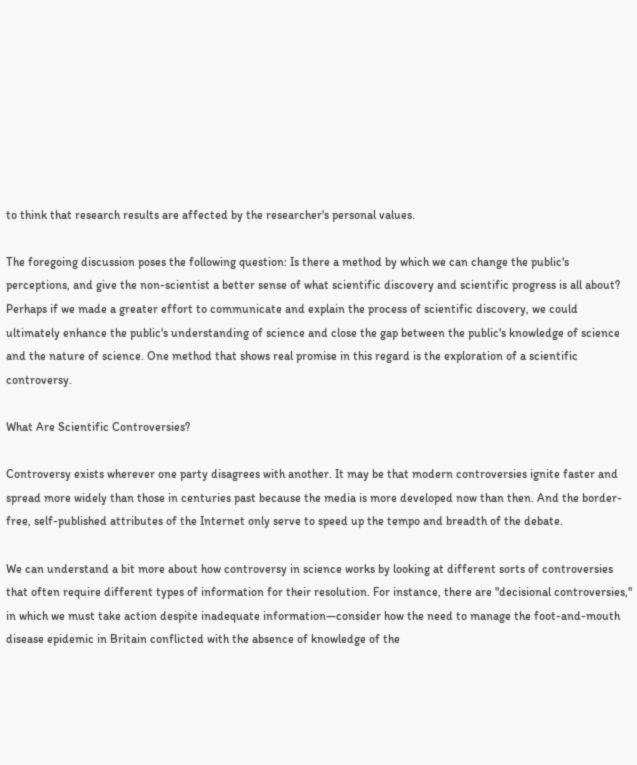to think that research results are affected by the researcher's personal values.

The foregoing discussion poses the following question: Is there a method by which we can change the public's perceptions, and give the non-scientist a better sense of what scientific discovery and scientific progress is all about? Perhaps if we made a greater effort to communicate and explain the process of scientific discovery, we could ultimately enhance the public's understanding of science and close the gap between the public's knowledge of science and the nature of science. One method that shows real promise in this regard is the exploration of a scientific controversy.

What Are Scientific Controversies?

Controversy exists wherever one party disagrees with another. It may be that modern controversies ignite faster and spread more widely than those in centuries past because the media is more developed now than then. And the border-free, self-published attributes of the Internet only serve to speed up the tempo and breadth of the debate.

We can understand a bit more about how controversy in science works by looking at different sorts of controversies that often require different types of information for their resolution. For instance, there are "decisional controversies," in which we must take action despite inadequate information—consider how the need to manage the foot-and-mouth disease epidemic in Britain conflicted with the absence of knowledge of the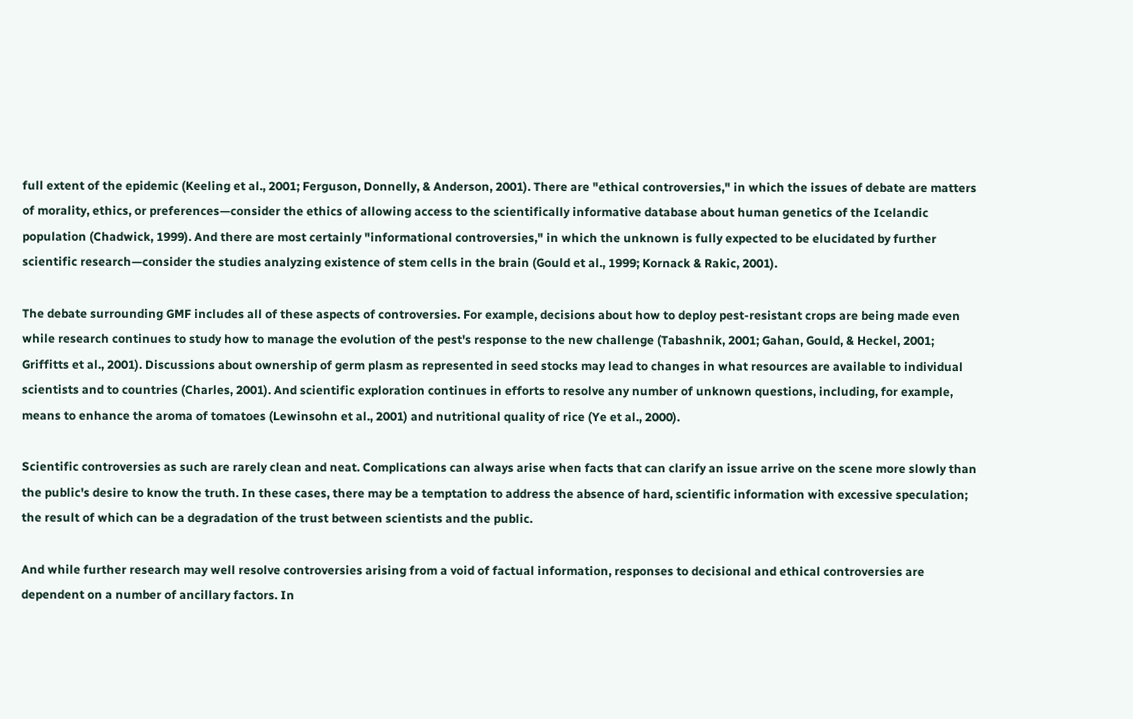full extent of the epidemic (Keeling et al., 2001; Ferguson, Donnelly, & Anderson, 2001). There are "ethical controversies," in which the issues of debate are matters of morality, ethics, or preferences—consider the ethics of allowing access to the scientifically informative database about human genetics of the Icelandic population (Chadwick, 1999). And there are most certainly "informational controversies," in which the unknown is fully expected to be elucidated by further scientific research—consider the studies analyzing existence of stem cells in the brain (Gould et al., 1999; Kornack & Rakic, 2001).

The debate surrounding GMF includes all of these aspects of controversies. For example, decisions about how to deploy pest-resistant crops are being made even while research continues to study how to manage the evolution of the pest's response to the new challenge (Tabashnik, 2001; Gahan, Gould, & Heckel, 2001; Griffitts et al., 2001). Discussions about ownership of germ plasm as represented in seed stocks may lead to changes in what resources are available to individual scientists and to countries (Charles, 2001). And scientific exploration continues in efforts to resolve any number of unknown questions, including, for example, means to enhance the aroma of tomatoes (Lewinsohn et al., 2001) and nutritional quality of rice (Ye et al., 2000).

Scientific controversies as such are rarely clean and neat. Complications can always arise when facts that can clarify an issue arrive on the scene more slowly than the public's desire to know the truth. In these cases, there may be a temptation to address the absence of hard, scientific information with excessive speculation; the result of which can be a degradation of the trust between scientists and the public.

And while further research may well resolve controversies arising from a void of factual information, responses to decisional and ethical controversies are dependent on a number of ancillary factors. In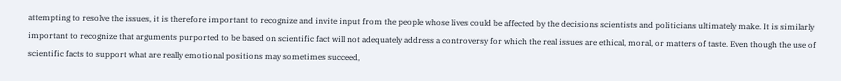attempting to resolve the issues, it is therefore important to recognize and invite input from the people whose lives could be affected by the decisions scientists and politicians ultimately make. It is similarly important to recognize that arguments purported to be based on scientific fact will not adequately address a controversy for which the real issues are ethical, moral, or matters of taste. Even though the use of scientific facts to support what are really emotional positions may sometimes succeed,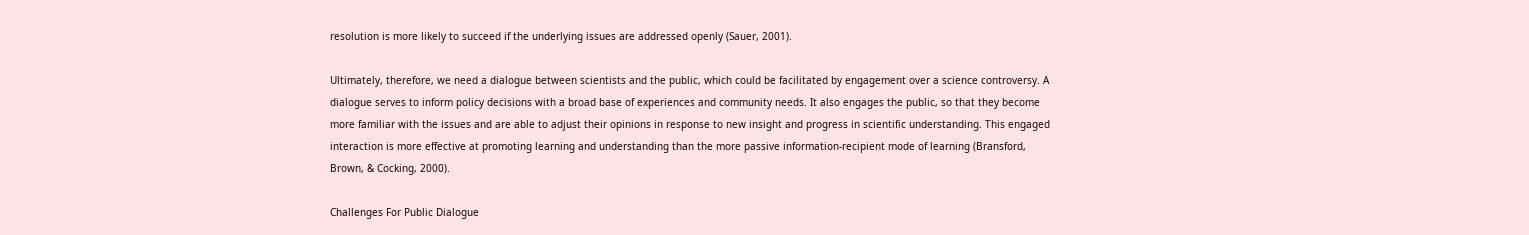resolution is more likely to succeed if the underlying issues are addressed openly (Sauer, 2001).

Ultimately, therefore, we need a dialogue between scientists and the public, which could be facilitated by engagement over a science controversy. A dialogue serves to inform policy decisions with a broad base of experiences and community needs. It also engages the public, so that they become more familiar with the issues and are able to adjust their opinions in response to new insight and progress in scientific understanding. This engaged interaction is more effective at promoting learning and understanding than the more passive information-recipient mode of learning (Bransford, Brown, & Cocking, 2000).

Challenges For Public Dialogue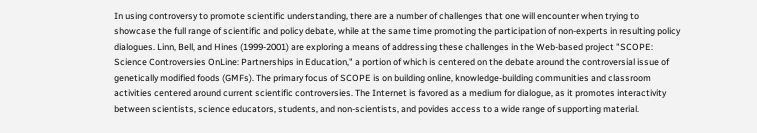In using controversy to promote scientific understanding, there are a number of challenges that one will encounter when trying to showcase the full range of scientific and policy debate, while at the same time promoting the participation of non-experts in resulting policy dialogues. Linn, Bell, and Hines (1999-2001) are exploring a means of addressing these challenges in the Web-based project "SCOPE: Science Controversies OnLine: Partnerships in Education," a portion of which is centered on the debate around the controversial issue of genetically modified foods (GMFs). The primary focus of SCOPE is on building online, knowledge-building communities and classroom activities centered around current scientific controversies. The Internet is favored as a medium for dialogue, as it promotes interactivity between scientists, science educators, students, and non-scientists, and povides access to a wide range of supporting material.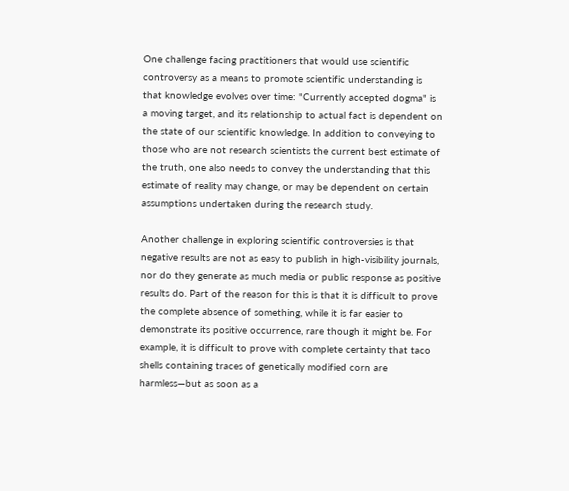One challenge facing practitioners that would use scientific controversy as a means to promote scientific understanding is that knowledge evolves over time: "Currently accepted dogma" is a moving target, and its relationship to actual fact is dependent on the state of our scientific knowledge. In addition to conveying to those who are not research scientists the current best estimate of the truth, one also needs to convey the understanding that this estimate of reality may change, or may be dependent on certain assumptions undertaken during the research study.

Another challenge in exploring scientific controversies is that negative results are not as easy to publish in high-visibility journals, nor do they generate as much media or public response as positive results do. Part of the reason for this is that it is difficult to prove the complete absence of something, while it is far easier to demonstrate its positive occurrence, rare though it might be. For example, it is difficult to prove with complete certainty that taco shells containing traces of genetically modified corn are harmless—but as soon as a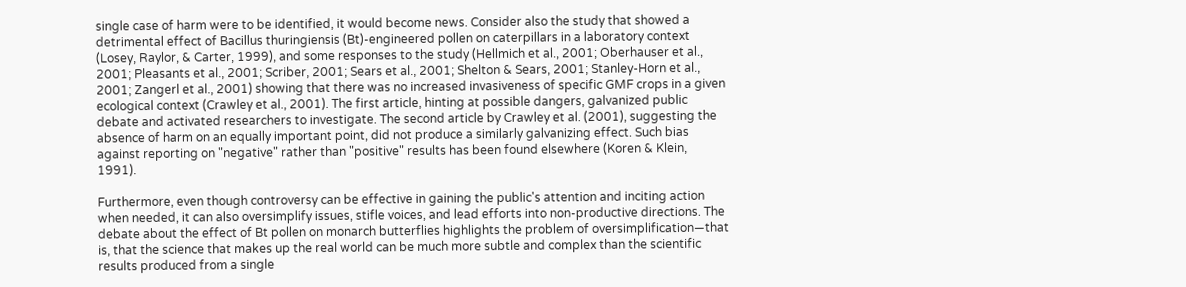single case of harm were to be identified, it would become news. Consider also the study that showed a detrimental effect of Bacillus thuringiensis (Bt)-engineered pollen on caterpillars in a laboratory context (Losey, Raylor, & Carter, 1999), and some responses to the study (Hellmich et al., 2001; Oberhauser et al., 2001; Pleasants et al., 2001; Scriber, 2001; Sears et al., 2001; Shelton & Sears, 2001; Stanley-Horn et al., 2001; Zangerl et al., 2001) showing that there was no increased invasiveness of specific GMF crops in a given ecological context (Crawley et al., 2001). The first article, hinting at possible dangers, galvanized public debate and activated researchers to investigate. The second article by Crawley et al. (2001), suggesting the absence of harm on an equally important point, did not produce a similarly galvanizing effect. Such bias against reporting on "negative" rather than "positive" results has been found elsewhere (Koren & Klein, 1991).

Furthermore, even though controversy can be effective in gaining the public's attention and inciting action when needed, it can also oversimplify issues, stifle voices, and lead efforts into non-productive directions. The debate about the effect of Bt pollen on monarch butterflies highlights the problem of oversimplification—that is, that the science that makes up the real world can be much more subtle and complex than the scientific results produced from a single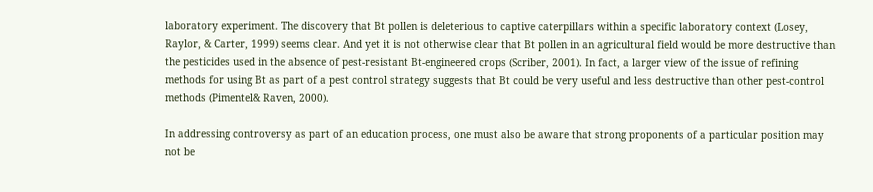laboratory experiment. The discovery that Bt pollen is deleterious to captive caterpillars within a specific laboratory context (Losey, Raylor, & Carter, 1999) seems clear. And yet it is not otherwise clear that Bt pollen in an agricultural field would be more destructive than the pesticides used in the absence of pest-resistant Bt-engineered crops (Scriber, 2001). In fact, a larger view of the issue of refining methods for using Bt as part of a pest control strategy suggests that Bt could be very useful and less destructive than other pest-control methods (Pimentel& Raven, 2000).

In addressing controversy as part of an education process, one must also be aware that strong proponents of a particular position may not be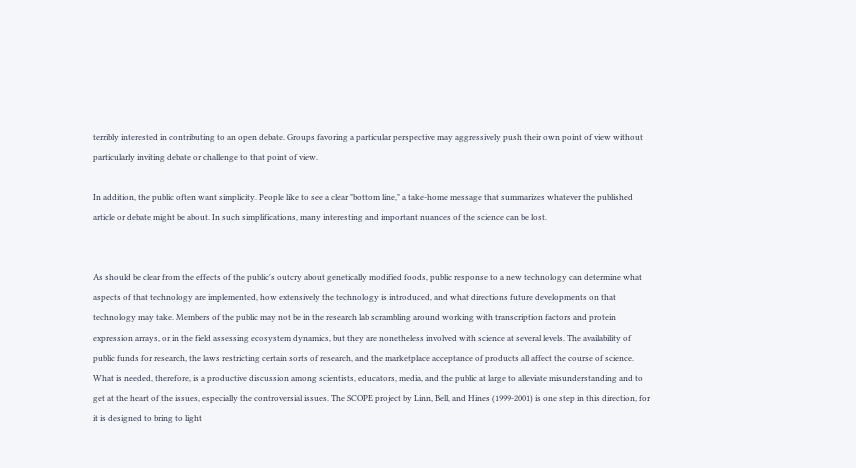terribly interested in contributing to an open debate. Groups favoring a particular perspective may aggressively push their own point of view without particularly inviting debate or challenge to that point of view.

In addition, the public often want simplicity. People like to see a clear "bottom line," a take-home message that summarizes whatever the published article or debate might be about. In such simplifications, many interesting and important nuances of the science can be lost.


As should be clear from the effects of the public's outcry about genetically modified foods, public response to a new technology can determine what aspects of that technology are implemented, how extensively the technology is introduced, and what directions future developments on that technology may take. Members of the public may not be in the research lab scrambling around working with transcription factors and protein expression arrays, or in the field assessing ecosystem dynamics, but they are nonetheless involved with science at several levels. The availability of public funds for research, the laws restricting certain sorts of research, and the marketplace acceptance of products all affect the course of science. What is needed, therefore, is a productive discussion among scientists, educators, media, and the public at large to alleviate misunderstanding and to get at the heart of the issues, especially the controversial issues. The SCOPE project by Linn, Bell, and Hines (1999-2001) is one step in this direction, for it is designed to bring to light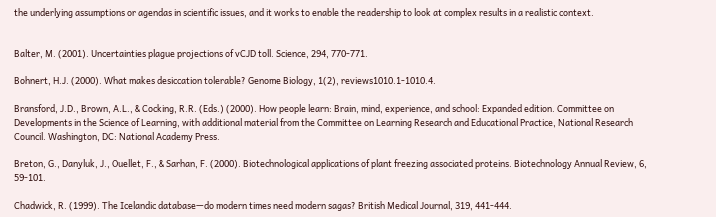the underlying assumptions or agendas in scientific issues, and it works to enable the readership to look at complex results in a realistic context.


Balter, M. (2001). Uncertainties plague projections of vCJD toll. Science, 294, 770-771.

Bohnert, H.J. (2000). What makes desiccation tolerable? Genome Biology, 1(2), reviews1010.1-1010.4.

Bransford, J.D., Brown, A.L., & Cocking, R.R. (Eds.) (2000). How people learn: Brain, mind, experience, and school: Expanded edition. Committee on Developments in the Science of Learning, with additional material from the Committee on Learning Research and Educational Practice, National Research Council. Washington, DC: National Academy Press.

Breton, G., Danyluk, J., Ouellet, F., & Sarhan, F. (2000). Biotechnological applications of plant freezing associated proteins. Biotechnology Annual Review, 6, 59-101.

Chadwick, R. (1999). The Icelandic database—do modern times need modern sagas? British Medical Journal, 319, 441-444.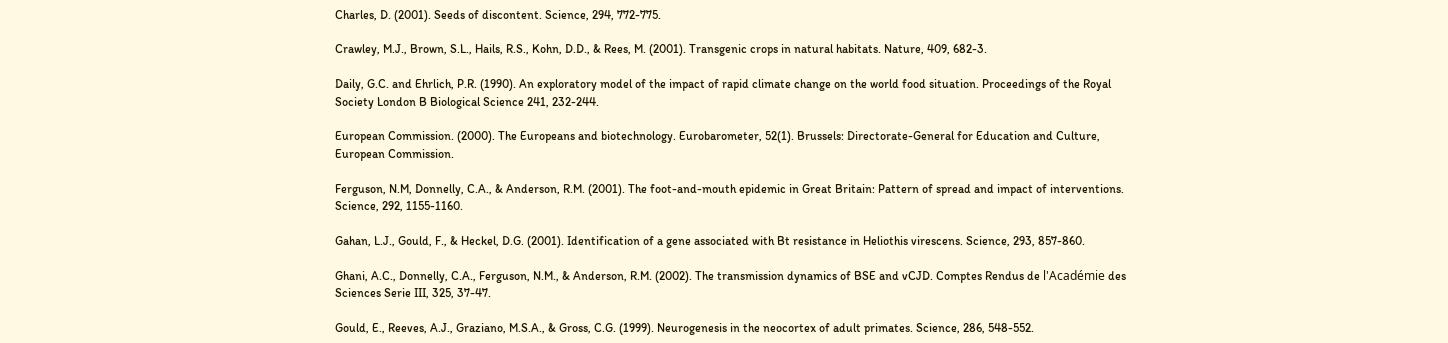Charles, D. (2001). Seeds of discontent. Science, 294, 772-775.

Crawley, M.J., Brown, S.L., Hails, R.S., Kohn, D.D., & Rees, M. (2001). Transgenic crops in natural habitats. Nature, 409, 682-3.

Daily, G.C. and Ehrlich, P.R. (1990). An exploratory model of the impact of rapid climate change on the world food situation. Proceedings of the Royal Society London B Biological Science 241, 232-244.

European Commission. (2000). The Europeans and biotechnology. Eurobarometer, 52(1). Brussels: Directorate-General for Education and Culture, European Commission.

Ferguson, N.M, Donnelly, C.A., & Anderson, R.M. (2001). The foot-and-mouth epidemic in Great Britain: Pattern of spread and impact of interventions. Science, 292, 1155-1160.

Gahan, L.J., Gould, F., & Heckel, D.G. (2001). Identification of a gene associated with Bt resistance in Heliothis virescens. Science, 293, 857-860.

Ghani, A.C., Donnelly, C.A., Ferguson, N.M., & Anderson, R.M. (2002). The transmission dynamics of BSE and vCJD. Comptes Rendus de l'Académie des Sciences Serie III, 325, 37-47.

Gould, E., Reeves, A.J., Graziano, M.S.A., & Gross, C.G. (1999). Neurogenesis in the neocortex of adult primates. Science, 286, 548-552.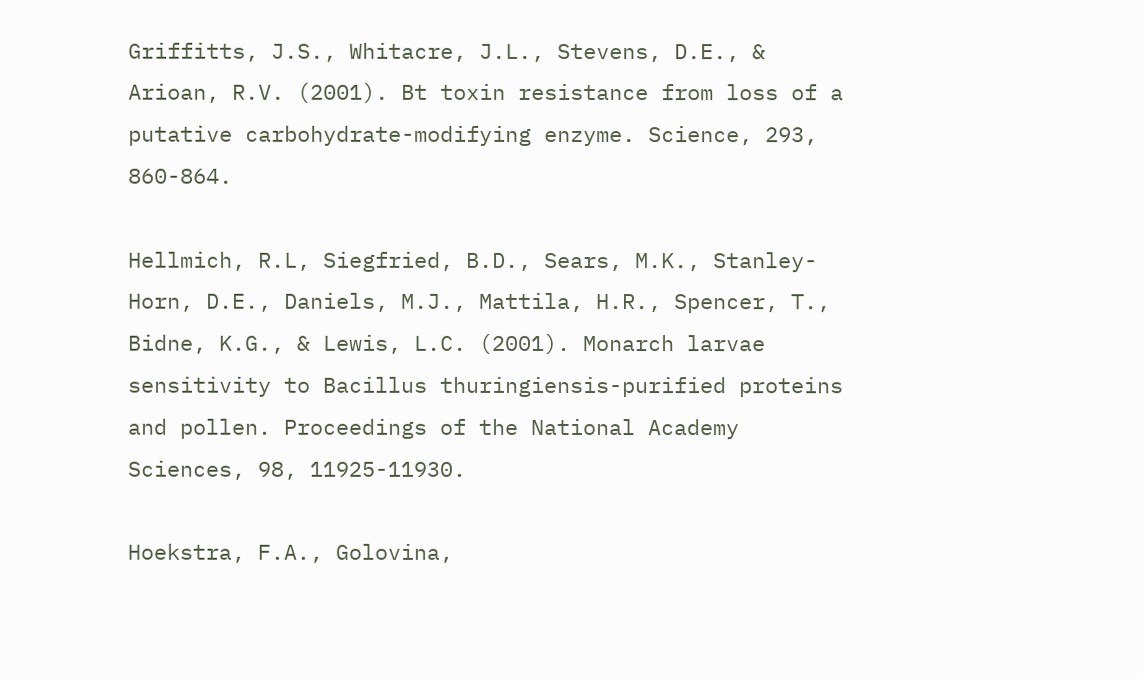Griffitts, J.S., Whitacre, J.L., Stevens, D.E., & Arioan, R.V. (2001). Bt toxin resistance from loss of a putative carbohydrate-modifying enzyme. Science, 293, 860-864.

Hellmich, R.L, Siegfried, B.D., Sears, M.K., Stanley-Horn, D.E., Daniels, M.J., Mattila, H.R., Spencer, T., Bidne, K.G., & Lewis, L.C. (2001). Monarch larvae sensitivity to Bacillus thuringiensis-purified proteins and pollen. Proceedings of the National Academy Sciences, 98, 11925-11930.

Hoekstra, F.A., Golovina,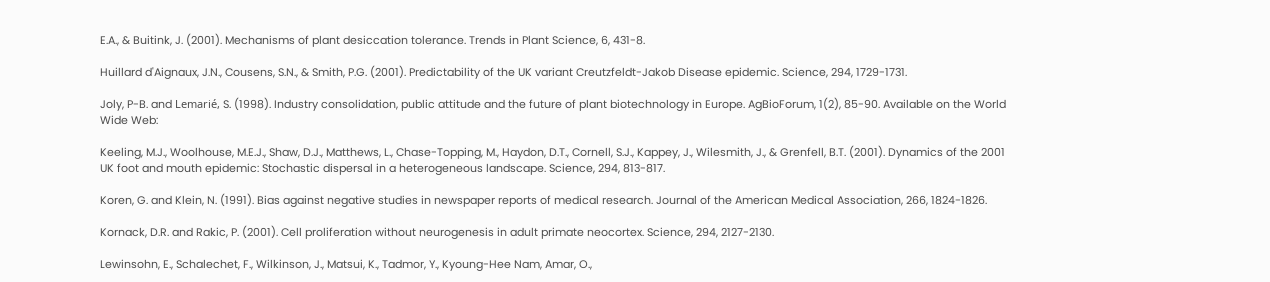E.A., & Buitink, J. (2001). Mechanisms of plant desiccation tolerance. Trends in Plant Science, 6, 431-8.

Huillard d'Aignaux, J.N., Cousens, S.N., & Smith, P.G. (2001). Predictability of the UK variant Creutzfeldt-Jakob Disease epidemic. Science, 294, 1729-1731.

Joly, P-B. and Lemarié, S. (1998). Industry consolidation, public attitude and the future of plant biotechnology in Europe. AgBioForum, 1(2), 85-90. Available on the World Wide Web:

Keeling, M.J., Woolhouse, M.E.J., Shaw, D.J., Matthews, L., Chase-Topping, M., Haydon, D.T., Cornell, S.J., Kappey, J., Wilesmith, J., & Grenfell, B.T. (2001). Dynamics of the 2001 UK foot and mouth epidemic: Stochastic dispersal in a heterogeneous landscape. Science, 294, 813-817.

Koren, G. and Klein, N. (1991). Bias against negative studies in newspaper reports of medical research. Journal of the American Medical Association, 266, 1824-1826.

Kornack, D.R. and Rakic, P. (2001). Cell proliferation without neurogenesis in adult primate neocortex. Science, 294, 2127-2130.

Lewinsohn, E., Schalechet, F., Wilkinson, J., Matsui, K., Tadmor, Y., Kyoung-Hee Nam, Amar, O.,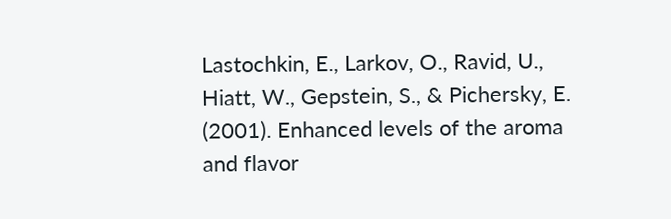Lastochkin, E., Larkov, O., Ravid, U., Hiatt, W., Gepstein, S., & Pichersky, E. (2001). Enhanced levels of the aroma and flavor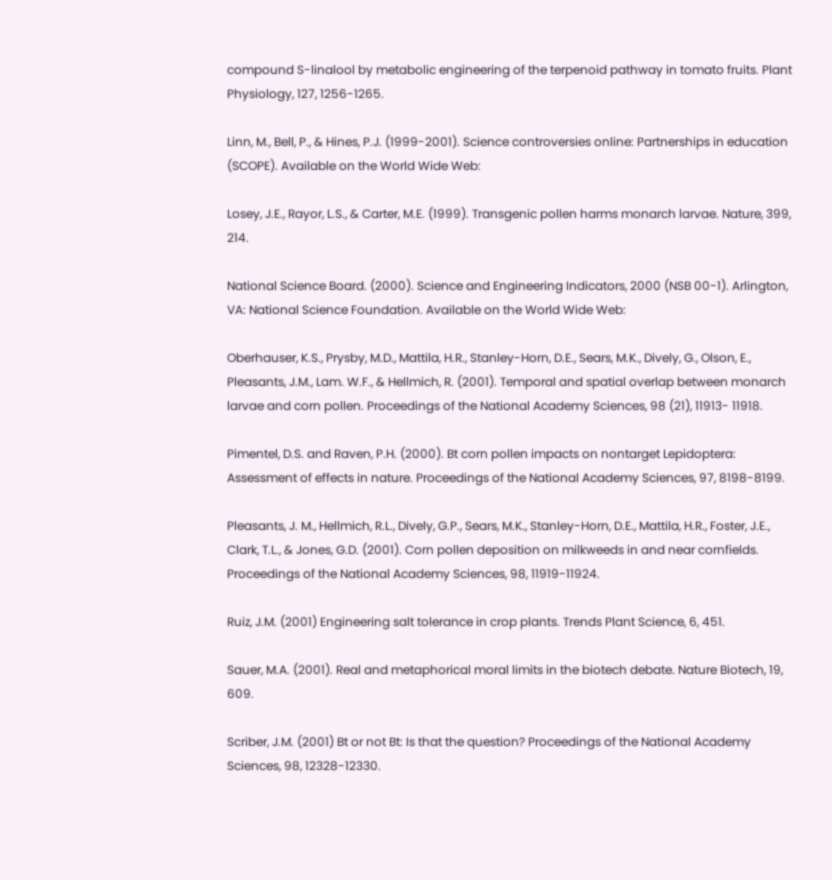compound S-linalool by metabolic engineering of the terpenoid pathway in tomato fruits. Plant Physiology, 127, 1256-1265.

Linn, M., Bell, P., & Hines, P.J. (1999-2001). Science controversies online: Partnerships in education (SCOPE). Available on the World Wide Web:

Losey, J.E., Rayor, L.S., & Carter, M.E. (1999). Transgenic pollen harms monarch larvae. Nature, 399, 214.

National Science Board. (2000). Science and Engineering Indicators, 2000 (NSB 00-1). Arlington, VA: National Science Foundation. Available on the World Wide Web:

Oberhauser, K.S., Prysby, M.D., Mattila, H.R., Stanley-Horn, D.E., Sears, M.K., Dively, G., Olson, E., Pleasants, J.M., Lam. W.F., & Hellmich, R. (2001). Temporal and spatial overlap between monarch larvae and corn pollen. Proceedings of the National Academy Sciences, 98 (21), 11913- 11918.

Pimentel, D.S. and Raven, P.H. (2000). Bt corn pollen impacts on nontarget Lepidoptera: Assessment of effects in nature. Proceedings of the National Academy Sciences, 97, 8198-8199.

Pleasants, J. M., Hellmich, R.L., Dively, G.P., Sears, M.K., Stanley-Horn, D.E., Mattila, H.R., Foster, J.E., Clark, T.L., & Jones, G.D. (2001). Corn pollen deposition on milkweeds in and near cornfields. Proceedings of the National Academy Sciences, 98, 11919-11924.

Ruiz, J.M. (2001) Engineering salt tolerance in crop plants. Trends Plant Science, 6, 451.

Sauer, M.A. (2001). Real and metaphorical moral limits in the biotech debate. Nature Biotech, 19, 609.

Scriber, J.M. (2001) Bt or not Bt: Is that the question? Proceedings of the National Academy Sciences, 98, 12328-12330.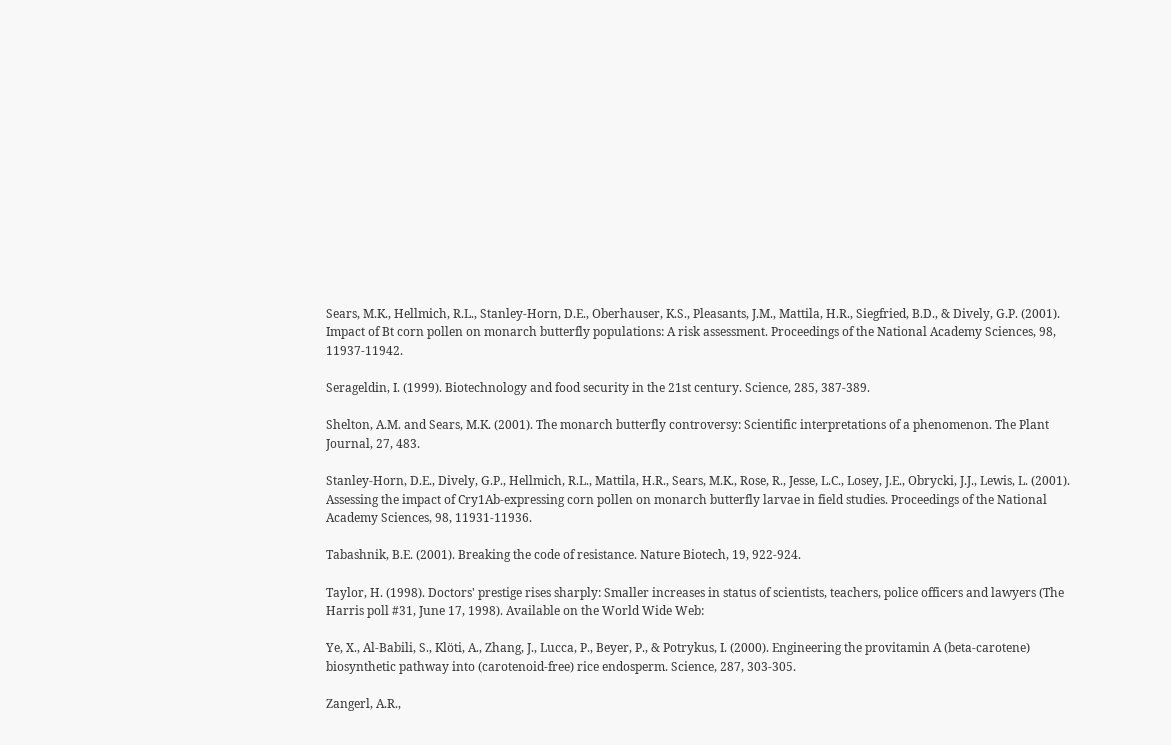Sears, M.K., Hellmich, R.L., Stanley-Horn, D.E., Oberhauser, K.S., Pleasants, J.M., Mattila, H.R., Siegfried, B.D., & Dively, G.P. (2001). Impact of Bt corn pollen on monarch butterfly populations: A risk assessment. Proceedings of the National Academy Sciences, 98, 11937-11942.

Serageldin, I. (1999). Biotechnology and food security in the 21st century. Science, 285, 387-389.

Shelton, A.M. and Sears, M.K. (2001). The monarch butterfly controversy: Scientific interpretations of a phenomenon. The Plant Journal, 27, 483.

Stanley-Horn, D.E., Dively, G.P., Hellmich, R.L., Mattila, H.R., Sears, M.K., Rose, R., Jesse, L.C., Losey, J.E., Obrycki, J.J., Lewis, L. (2001). Assessing the impact of Cry1Ab-expressing corn pollen on monarch butterfly larvae in field studies. Proceedings of the National Academy Sciences, 98, 11931-11936.

Tabashnik, B.E. (2001). Breaking the code of resistance. Nature Biotech, 19, 922-924.

Taylor, H. (1998). Doctors' prestige rises sharply: Smaller increases in status of scientists, teachers, police officers and lawyers (The Harris poll #31, June 17, 1998). Available on the World Wide Web:

Ye, X., Al-Babili, S., Klöti, A., Zhang, J., Lucca, P., Beyer, P., & Potrykus, I. (2000). Engineering the provitamin A (beta-carotene) biosynthetic pathway into (carotenoid-free) rice endosperm. Science, 287, 303-305.

Zangerl, A.R.,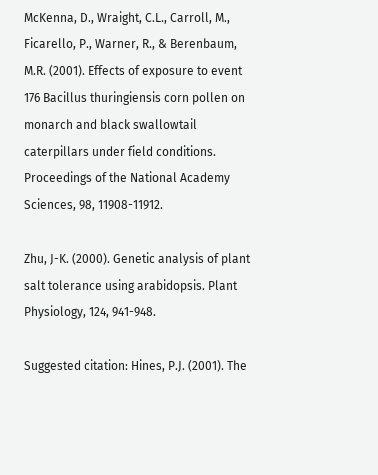McKenna, D., Wraight, C.L., Carroll, M., Ficarello, P., Warner, R., & Berenbaum, M.R. (2001). Effects of exposure to event 176 Bacillus thuringiensis corn pollen on monarch and black swallowtail caterpillars under field conditions. Proceedings of the National Academy Sciences, 98, 11908-11912.

Zhu, J-K. (2000). Genetic analysis of plant salt tolerance using arabidopsis. Plant Physiology, 124, 941-948.

Suggested citation: Hines, P.J. (2001). The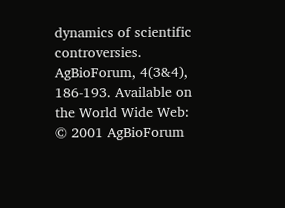dynamics of scientific controversies. AgBioForum, 4(3&4), 186-193. Available on the World Wide Web:
© 2001 AgBioForum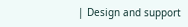| Design and support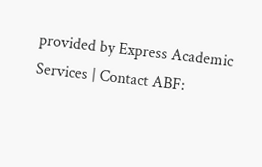provided by Express Academic Services | Contact ABF: